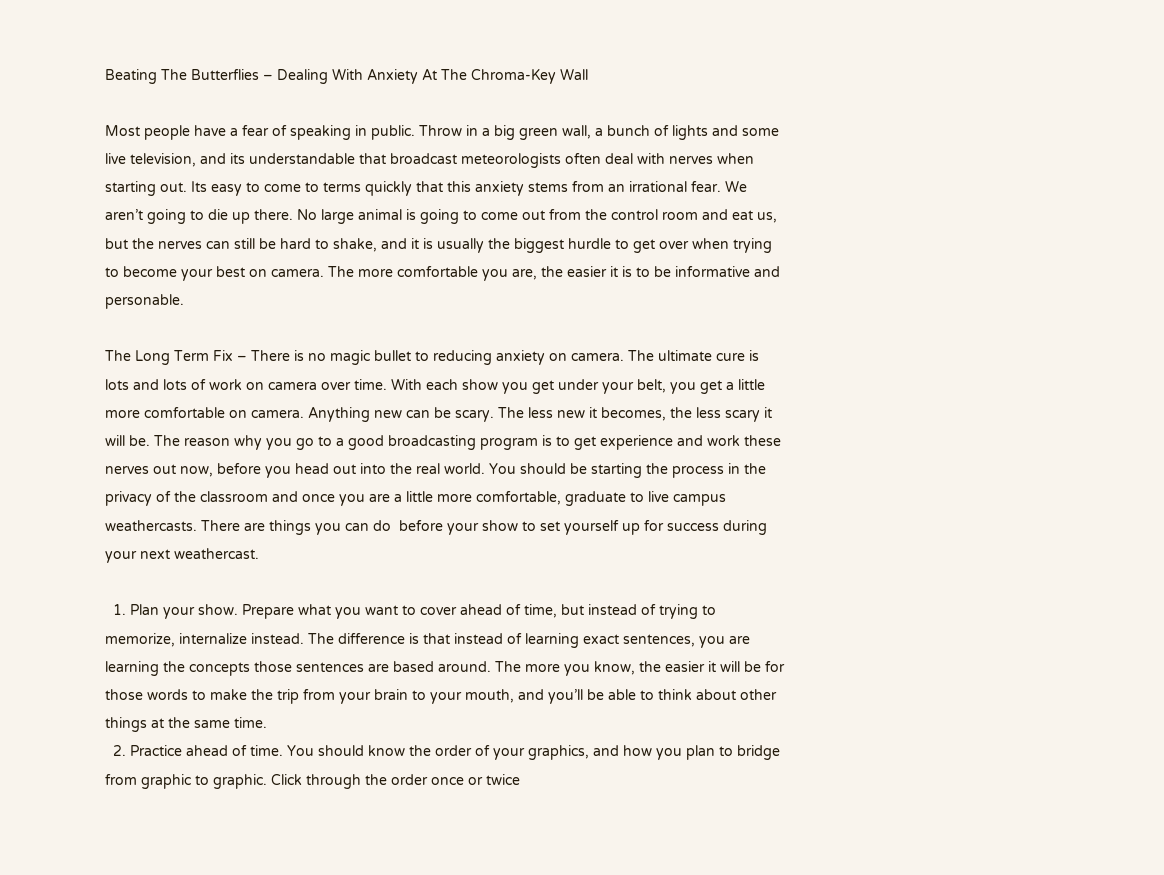Beating The Butterflies – Dealing With Anxiety At The Chroma-Key Wall

Most people have a fear of speaking in public. Throw in a big green wall, a bunch of lights and some live television, and its understandable that broadcast meteorologists often deal with nerves when starting out. Its easy to come to terms quickly that this anxiety stems from an irrational fear. We aren’t going to die up there. No large animal is going to come out from the control room and eat us, but the nerves can still be hard to shake, and it is usually the biggest hurdle to get over when trying to become your best on camera. The more comfortable you are, the easier it is to be informative and personable.

The Long Term Fix – There is no magic bullet to reducing anxiety on camera. The ultimate cure is lots and lots of work on camera over time. With each show you get under your belt, you get a little more comfortable on camera. Anything new can be scary. The less new it becomes, the less scary it will be. The reason why you go to a good broadcasting program is to get experience and work these nerves out now, before you head out into the real world. You should be starting the process in the privacy of the classroom and once you are a little more comfortable, graduate to live campus weathercasts. There are things you can do  before your show to set yourself up for success during your next weathercast.

  1. Plan your show. Prepare what you want to cover ahead of time, but instead of trying to memorize, internalize instead. The difference is that instead of learning exact sentences, you are learning the concepts those sentences are based around. The more you know, the easier it will be for those words to make the trip from your brain to your mouth, and you’ll be able to think about other things at the same time.
  2. Practice ahead of time. You should know the order of your graphics, and how you plan to bridge from graphic to graphic. Click through the order once or twice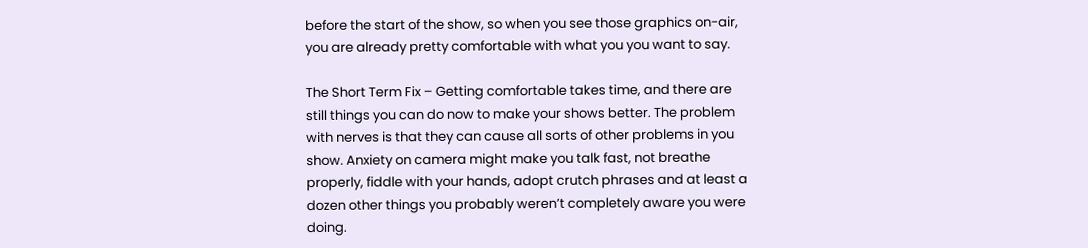before the start of the show, so when you see those graphics on-air, you are already pretty comfortable with what you you want to say.

The Short Term Fix – Getting comfortable takes time, and there are still things you can do now to make your shows better. The problem with nerves is that they can cause all sorts of other problems in you show. Anxiety on camera might make you talk fast, not breathe properly, fiddle with your hands, adopt crutch phrases and at least a dozen other things you probably weren’t completely aware you were doing.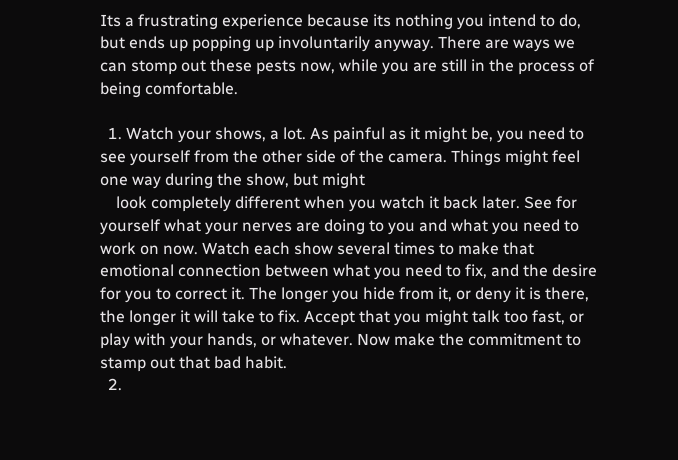Its a frustrating experience because its nothing you intend to do, but ends up popping up involuntarily anyway. There are ways we can stomp out these pests now, while you are still in the process of being comfortable.

  1. Watch your shows, a lot. As painful as it might be, you need to see yourself from the other side of the camera. Things might feel one way during the show, but might
    look completely different when you watch it back later. See for yourself what your nerves are doing to you and what you need to work on now. Watch each show several times to make that emotional connection between what you need to fix, and the desire for you to correct it. The longer you hide from it, or deny it is there, the longer it will take to fix. Accept that you might talk too fast, or play with your hands, or whatever. Now make the commitment to stamp out that bad habit.
  2.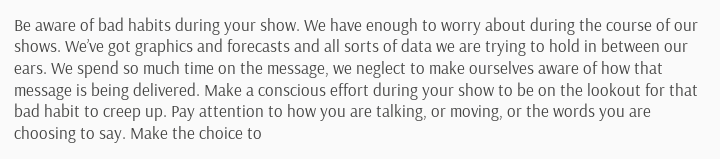Be aware of bad habits during your show. We have enough to worry about during the course of our shows. We’ve got graphics and forecasts and all sorts of data we are trying to hold in between our ears. We spend so much time on the message, we neglect to make ourselves aware of how that message is being delivered. Make a conscious effort during your show to be on the lookout for that bad habit to creep up. Pay attention to how you are talking, or moving, or the words you are choosing to say. Make the choice to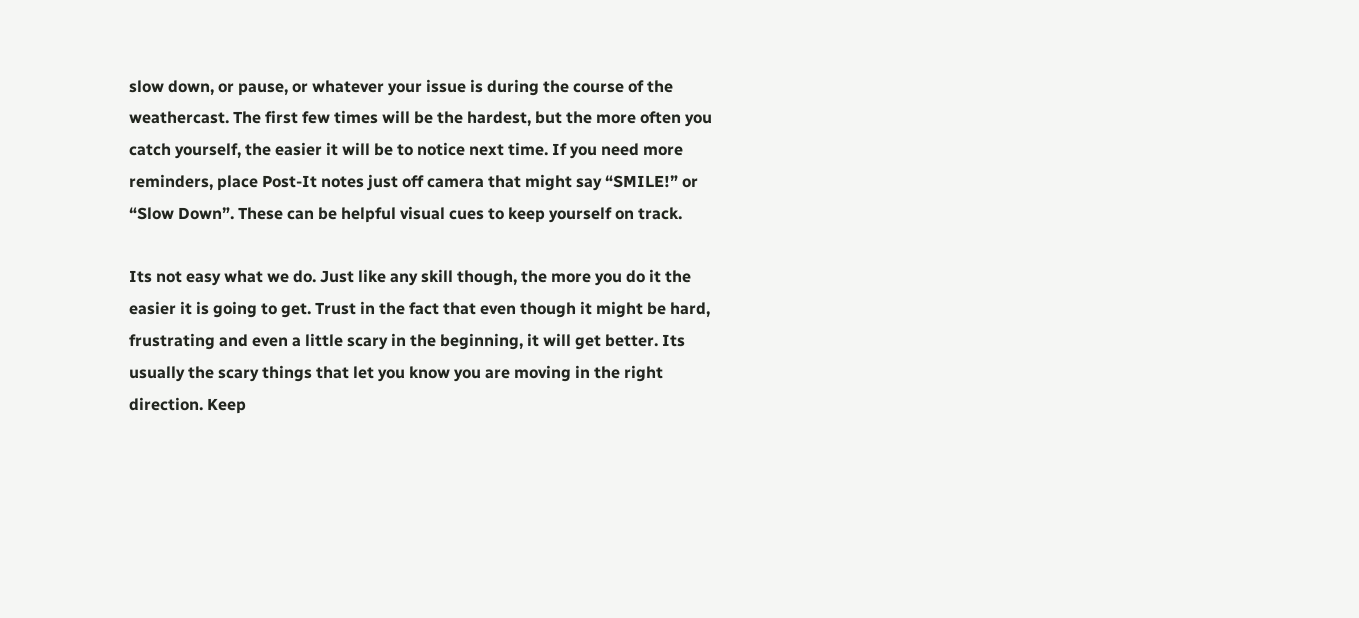slow down, or pause, or whatever your issue is during the course of the weathercast. The first few times will be the hardest, but the more often you catch yourself, the easier it will be to notice next time. If you need more reminders, place Post-It notes just off camera that might say “SMILE!” or “Slow Down”. These can be helpful visual cues to keep yourself on track.

Its not easy what we do. Just like any skill though, the more you do it the easier it is going to get. Trust in the fact that even though it might be hard, frustrating and even a little scary in the beginning, it will get better. Its usually the scary things that let you know you are moving in the right direction. Keep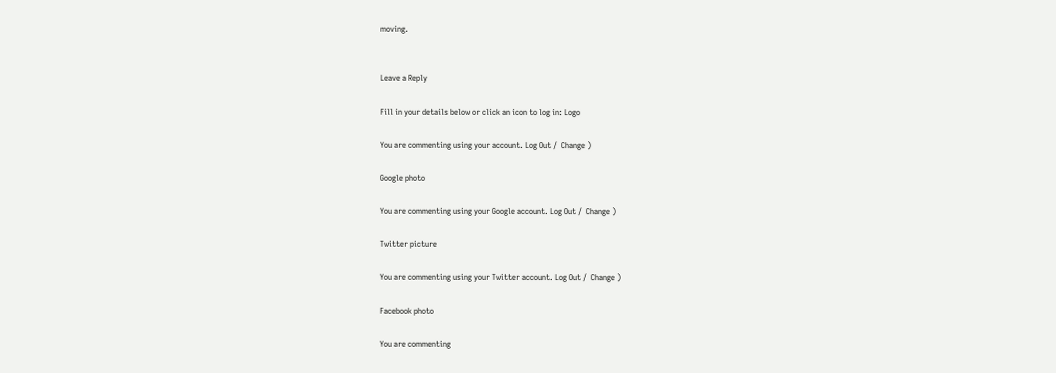moving.


Leave a Reply

Fill in your details below or click an icon to log in: Logo

You are commenting using your account. Log Out /  Change )

Google photo

You are commenting using your Google account. Log Out /  Change )

Twitter picture

You are commenting using your Twitter account. Log Out /  Change )

Facebook photo

You are commenting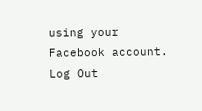using your Facebook account. Log Out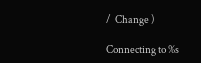/  Change )

Connecting to %s